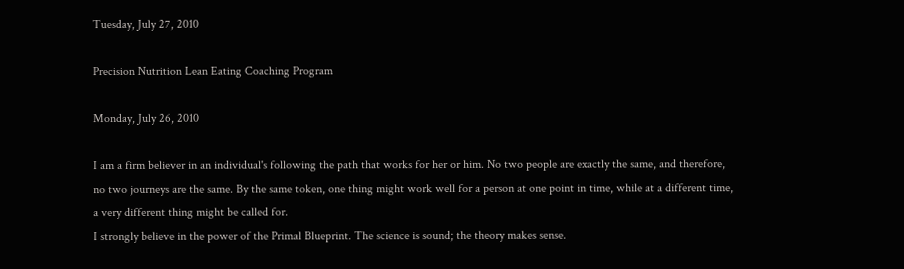Tuesday, July 27, 2010

Precision Nutrition Lean Eating Coaching Program

Monday, July 26, 2010

I am a firm believer in an individual's following the path that works for her or him. No two people are exactly the same, and therefore, no two journeys are the same. By the same token, one thing might work well for a person at one point in time, while at a different time, a very different thing might be called for.
I strongly believe in the power of the Primal Blueprint. The science is sound; the theory makes sense.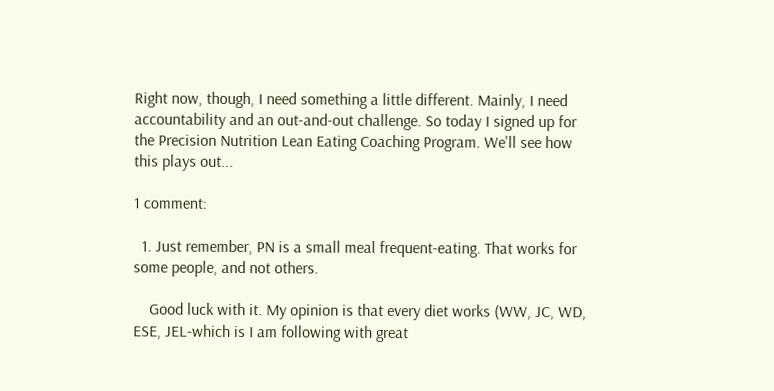Right now, though, I need something a little different. Mainly, I need accountability and an out-and-out challenge. So today I signed up for the Precision Nutrition Lean Eating Coaching Program. We'll see how this plays out...

1 comment:

  1. Just remember, PN is a small meal frequent-eating. That works for some people, and not others.

    Good luck with it. My opinion is that every diet works (WW, JC, WD, ESE, JEL-which is I am following with great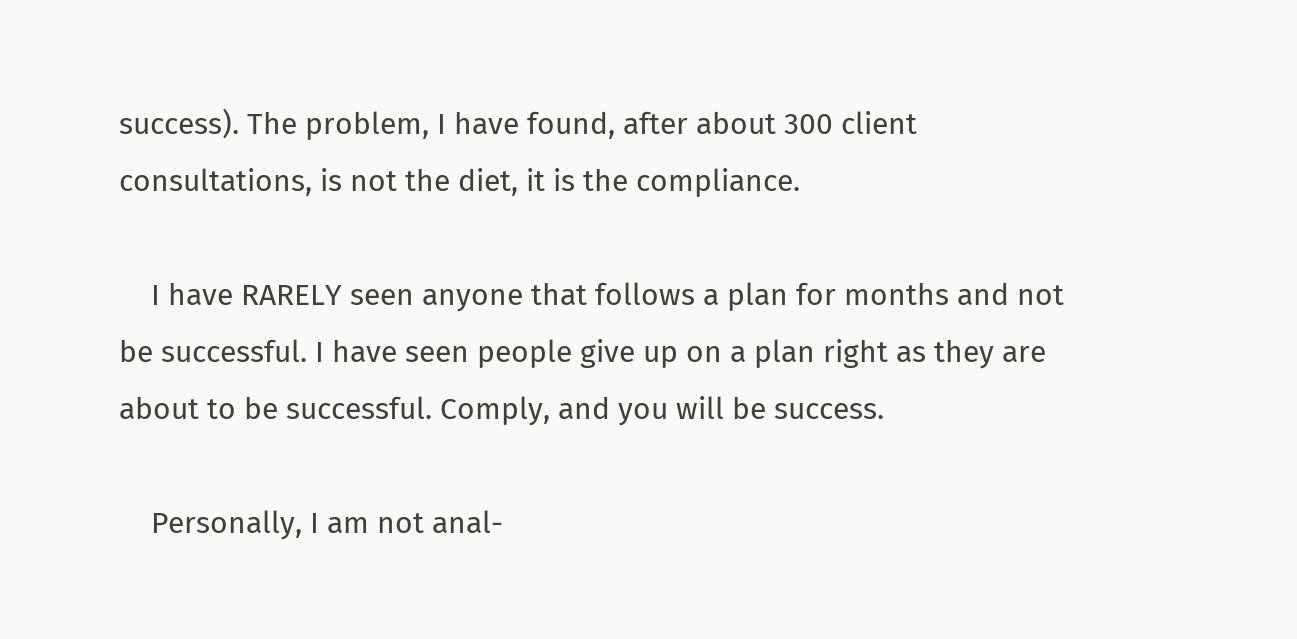success). The problem, I have found, after about 300 client consultations, is not the diet, it is the compliance.

    I have RARELY seen anyone that follows a plan for months and not be successful. I have seen people give up on a plan right as they are about to be successful. Comply, and you will be success.

    Personally, I am not anal-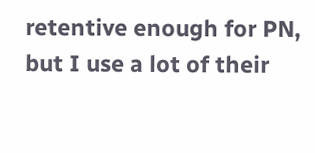retentive enough for PN, but I use a lot of their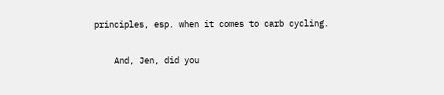principles, esp. when it comes to carb cycling.

    And, Jen, did you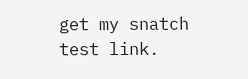get my snatch test link.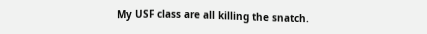My USF class are all killing the snatch.